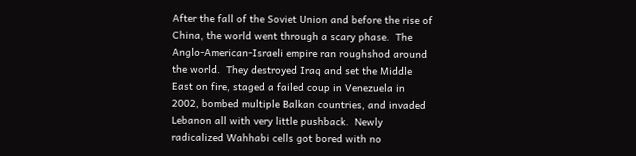After the fall of the Soviet Union and before the rise of China, the world went through a scary phase.  The Anglo-American-Israeli empire ran roughshod around the world.  They destroyed Iraq and set the Middle East on fire, staged a failed coup in Venezuela in 2002, bombed multiple Balkan countries, and invaded Lebanon all with very little pushback.  Newly radicalized Wahhabi cells got bored with no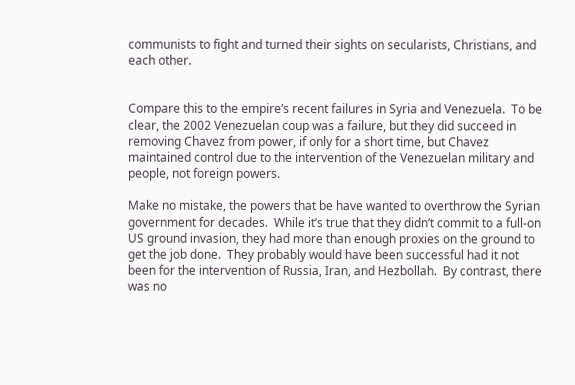communists to fight and turned their sights on secularists, Christians, and each other.


Compare this to the empire’s recent failures in Syria and Venezuela.  To be clear, the 2002 Venezuelan coup was a failure, but they did succeed in removing Chavez from power, if only for a short time, but Chavez maintained control due to the intervention of the Venezuelan military and people, not foreign powers.

Make no mistake, the powers that be have wanted to overthrow the Syrian government for decades.  While it’s true that they didn’t commit to a full-on US ground invasion, they had more than enough proxies on the ground to get the job done.  They probably would have been successful had it not been for the intervention of Russia, Iran, and Hezbollah.  By contrast, there was no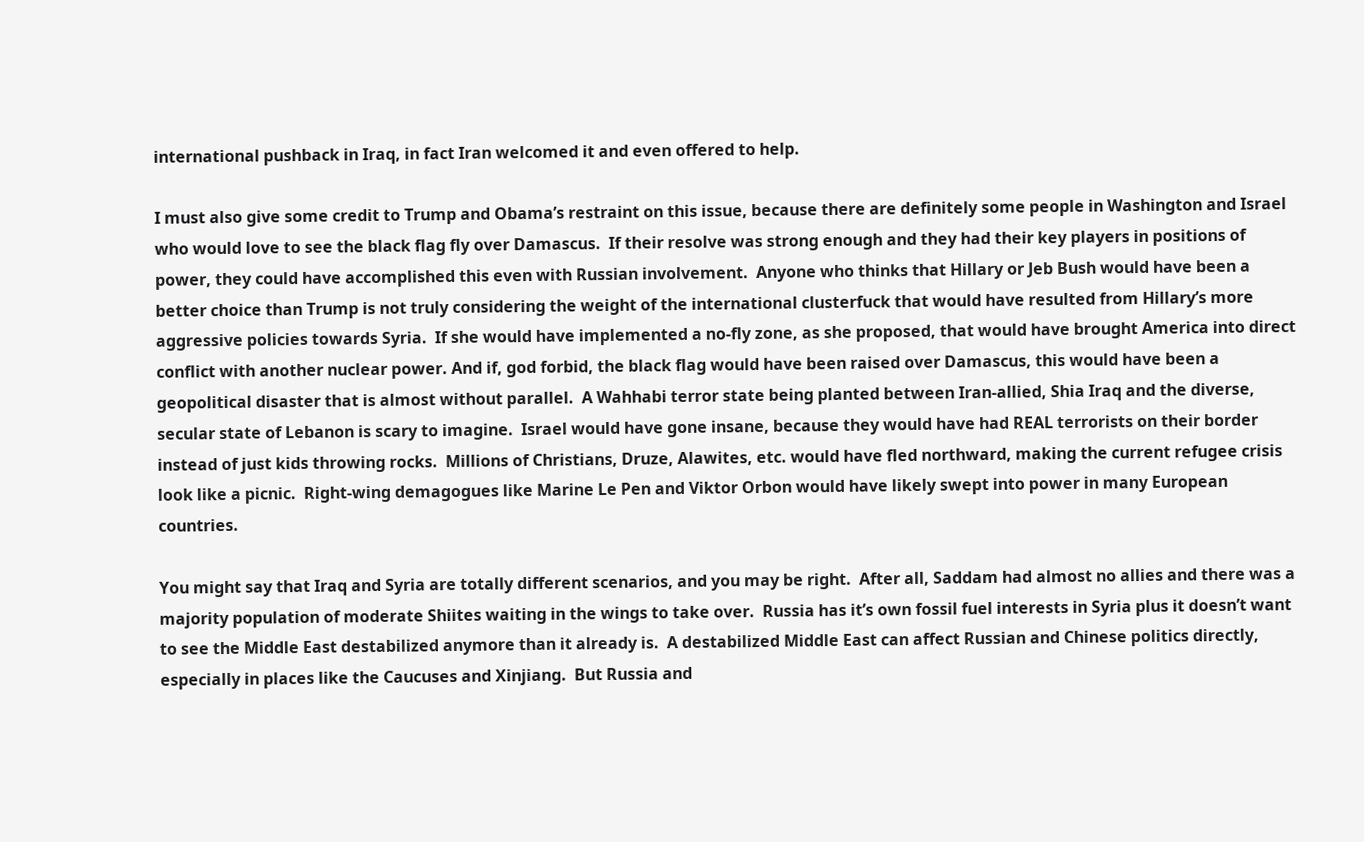international pushback in Iraq, in fact Iran welcomed it and even offered to help.

I must also give some credit to Trump and Obama’s restraint on this issue, because there are definitely some people in Washington and Israel who would love to see the black flag fly over Damascus.  If their resolve was strong enough and they had their key players in positions of power, they could have accomplished this even with Russian involvement.  Anyone who thinks that Hillary or Jeb Bush would have been a better choice than Trump is not truly considering the weight of the international clusterfuck that would have resulted from Hillary’s more aggressive policies towards Syria.  If she would have implemented a no-fly zone, as she proposed, that would have brought America into direct conflict with another nuclear power. And if, god forbid, the black flag would have been raised over Damascus, this would have been a geopolitical disaster that is almost without parallel.  A Wahhabi terror state being planted between Iran-allied, Shia Iraq and the diverse, secular state of Lebanon is scary to imagine.  Israel would have gone insane, because they would have had REAL terrorists on their border instead of just kids throwing rocks.  Millions of Christians, Druze, Alawites, etc. would have fled northward, making the current refugee crisis look like a picnic.  Right-wing demagogues like Marine Le Pen and Viktor Orbon would have likely swept into power in many European countries.

You might say that Iraq and Syria are totally different scenarios, and you may be right.  After all, Saddam had almost no allies and there was a majority population of moderate Shiites waiting in the wings to take over.  Russia has it’s own fossil fuel interests in Syria plus it doesn’t want to see the Middle East destabilized anymore than it already is.  A destabilized Middle East can affect Russian and Chinese politics directly, especially in places like the Caucuses and Xinjiang.  But Russia and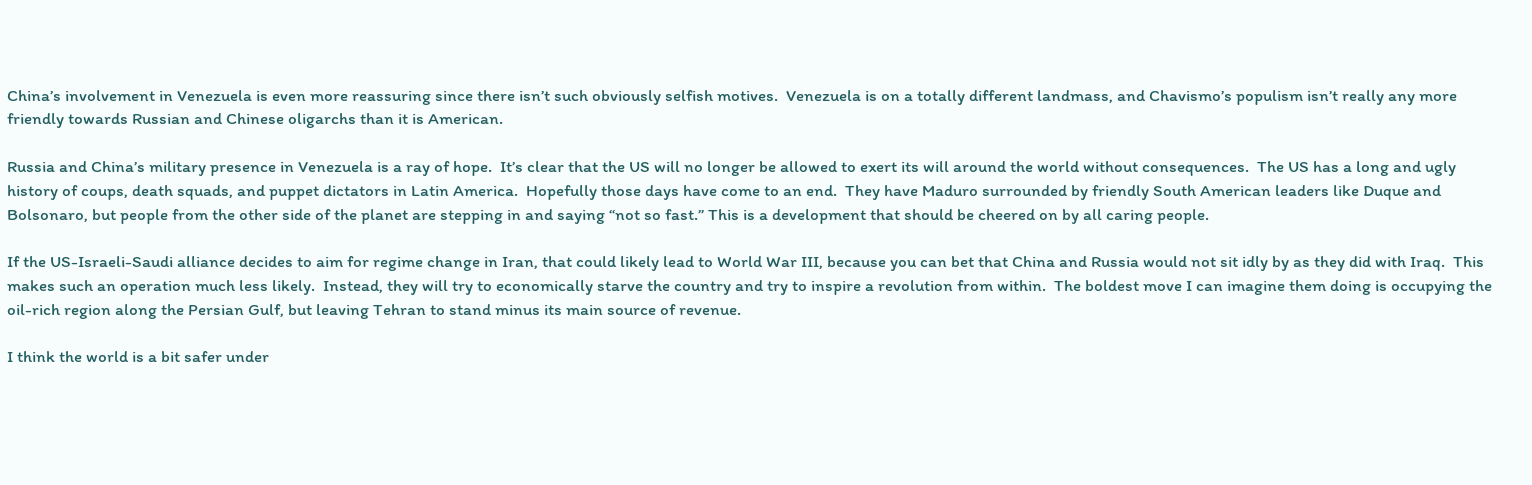China’s involvement in Venezuela is even more reassuring since there isn’t such obviously selfish motives.  Venezuela is on a totally different landmass, and Chavismo’s populism isn’t really any more friendly towards Russian and Chinese oligarchs than it is American.

Russia and China’s military presence in Venezuela is a ray of hope.  It’s clear that the US will no longer be allowed to exert its will around the world without consequences.  The US has a long and ugly history of coups, death squads, and puppet dictators in Latin America.  Hopefully those days have come to an end.  They have Maduro surrounded by friendly South American leaders like Duque and Bolsonaro, but people from the other side of the planet are stepping in and saying “not so fast.” This is a development that should be cheered on by all caring people.

If the US-Israeli-Saudi alliance decides to aim for regime change in Iran, that could likely lead to World War III, because you can bet that China and Russia would not sit idly by as they did with Iraq.  This makes such an operation much less likely.  Instead, they will try to economically starve the country and try to inspire a revolution from within.  The boldest move I can imagine them doing is occupying the oil-rich region along the Persian Gulf, but leaving Tehran to stand minus its main source of revenue.

I think the world is a bit safer under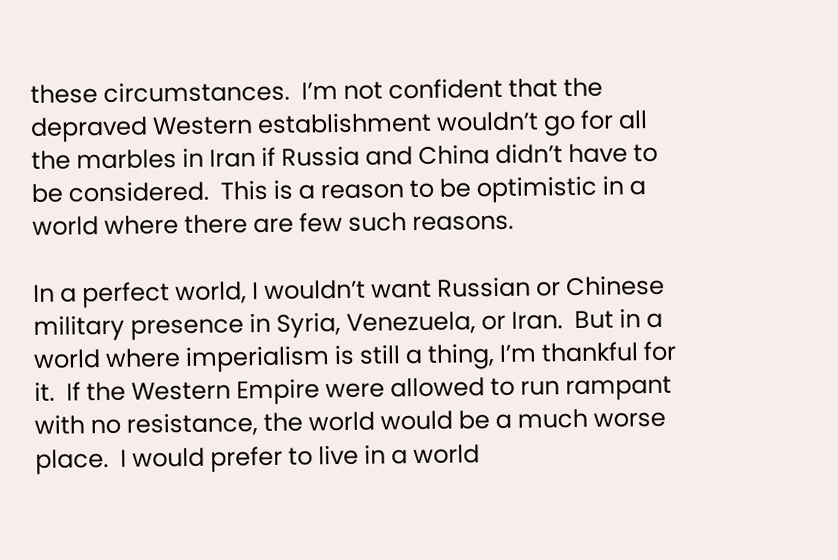these circumstances.  I’m not confident that the depraved Western establishment wouldn’t go for all the marbles in Iran if Russia and China didn’t have to be considered.  This is a reason to be optimistic in a world where there are few such reasons.

In a perfect world, I wouldn’t want Russian or Chinese military presence in Syria, Venezuela, or Iran.  But in a world where imperialism is still a thing, I’m thankful for it.  If the Western Empire were allowed to run rampant with no resistance, the world would be a much worse place.  I would prefer to live in a world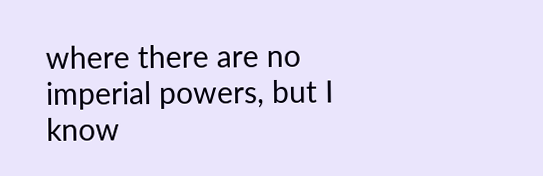where there are no imperial powers, but I know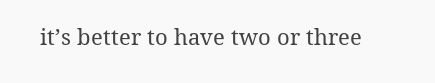it’s better to have two or three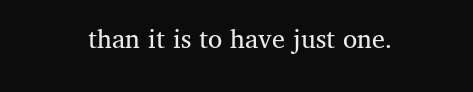than it is to have just one.